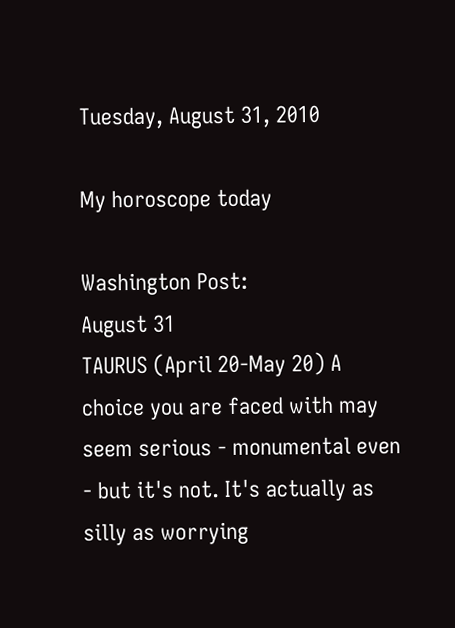Tuesday, August 31, 2010

My horoscope today

Washington Post:
August 31
TAURUS (April 20-May 20) A choice you are faced with may seem serious - monumental even - but it's not. It's actually as silly as worrying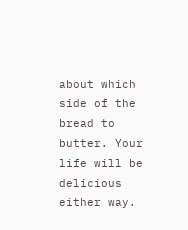about which side of the bread to butter. Your life will be delicious either way.